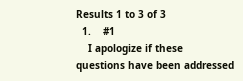Results 1 to 3 of 3
  1.    #1
    I apologize if these questions have been addressed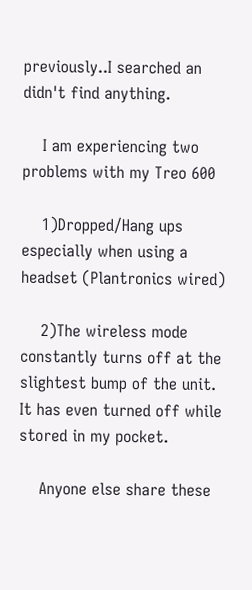previously..I searched an didn't find anything.

    I am experiencing two problems with my Treo 600

    1)Dropped/Hang ups especially when using a headset (Plantronics wired)

    2)The wireless mode constantly turns off at the slightest bump of the unit. It has even turned off while stored in my pocket.

    Anyone else share these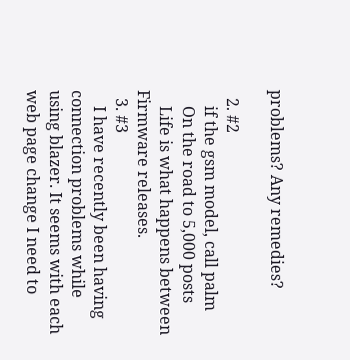problems? Any remedies?

  2. #2
    if the gsm model, call palm
    On the road to 5,000 posts
    Life is what happens between Firmware releases.
  3. #3
    I have recently been having connection problems while using blazer. It seems with each web page change I need to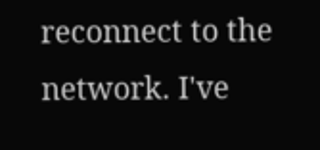reconnect to the network. I've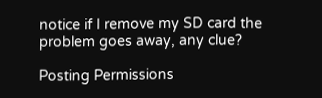notice if I remove my SD card the problem goes away, any clue?

Posting Permissions